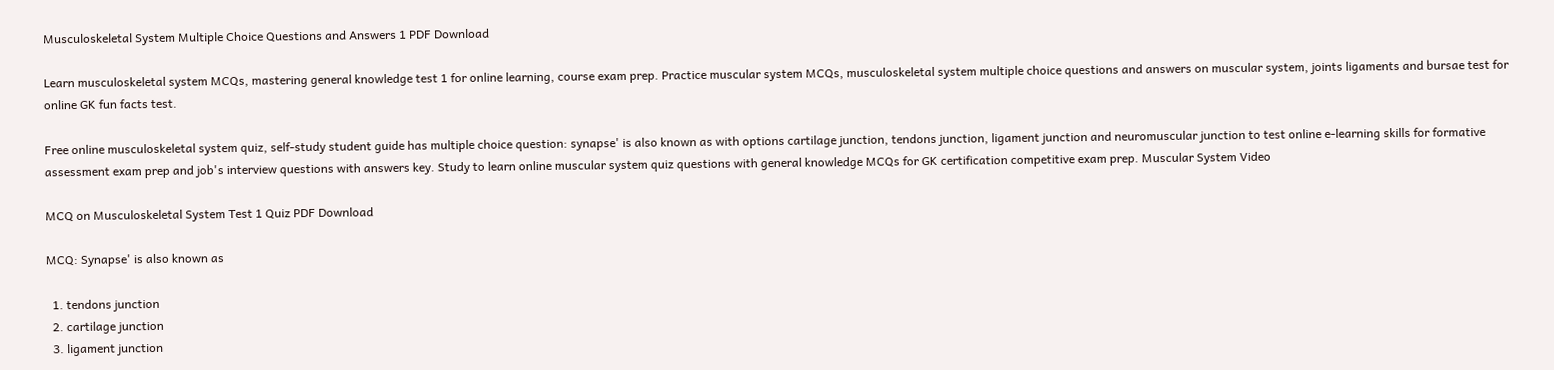Musculoskeletal System Multiple Choice Questions and Answers 1 PDF Download

Learn musculoskeletal system MCQs, mastering general knowledge test 1 for online learning, course exam prep. Practice muscular system MCQs, musculoskeletal system multiple choice questions and answers on muscular system, joints ligaments and bursae test for online GK fun facts test.

Free online musculoskeletal system quiz, self-study student guide has multiple choice question: synapse' is also known as with options cartilage junction, tendons junction, ligament junction and neuromuscular junction to test online e-learning skills for formative assessment exam prep and job's interview questions with answers key. Study to learn online muscular system quiz questions with general knowledge MCQs for GK certification competitive exam prep. Muscular System Video

MCQ on Musculoskeletal System Test 1 Quiz PDF Download

MCQ: Synapse' is also known as

  1. tendons junction
  2. cartilage junction
  3. ligament junction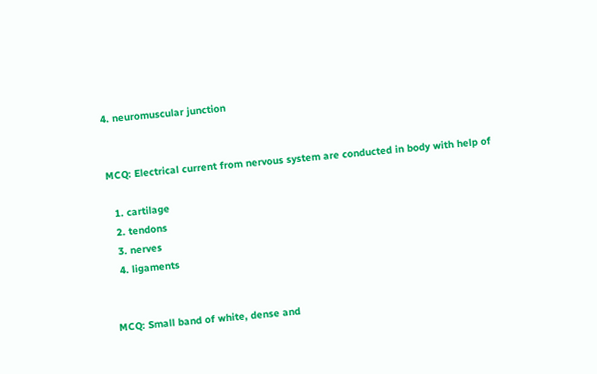4. neuromuscular junction


MCQ: Electrical current from nervous system are conducted in body with help of

  1. cartilage
  2. tendons
  3. nerves
  4. ligaments


MCQ: Small band of white, dense and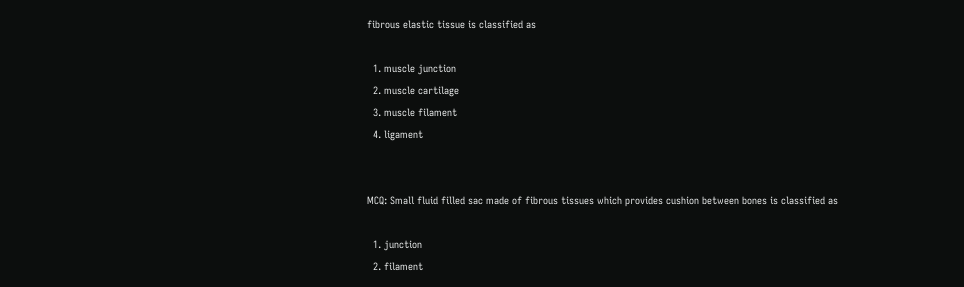fibrous elastic tissue is classified as

  1. muscle junction
  2. muscle cartilage
  3. muscle filament
  4. ligament


MCQ: Small fluid filled sac made of fibrous tissues which provides cushion between bones is classified as

  1. junction
  2. filament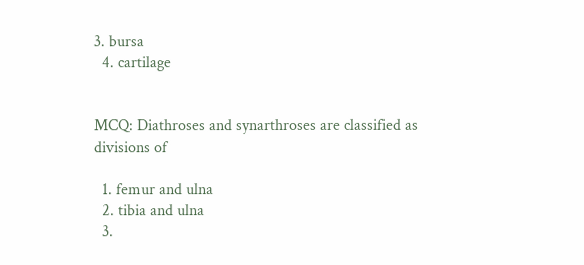3. bursa
  4. cartilage


MCQ: Diathroses and synarthroses are classified as divisions of

  1. femur and ulna
  2. tibia and ulna
  3.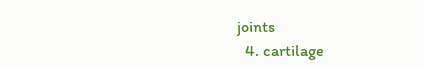joints
  4. cartilage